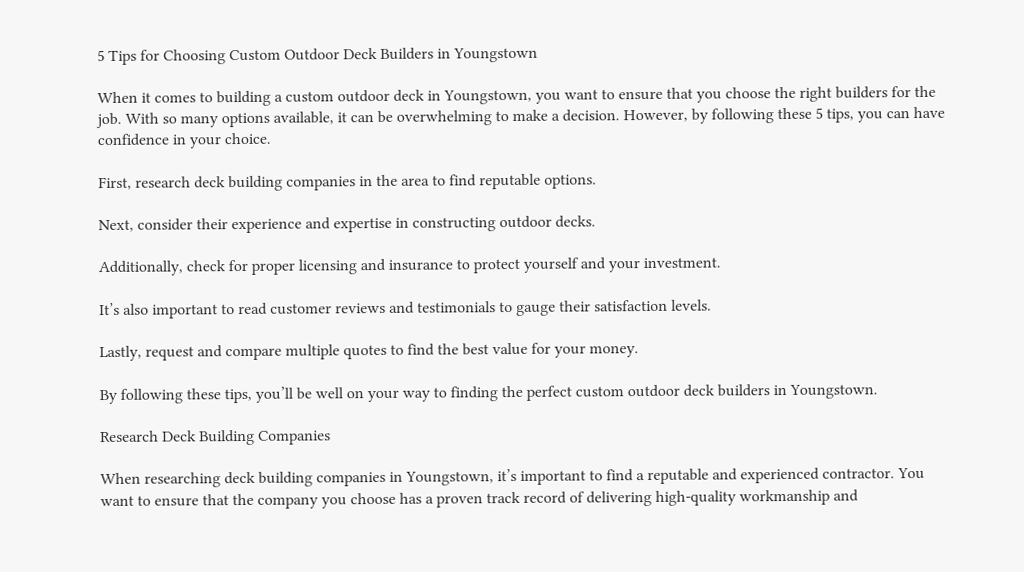5 Tips for Choosing Custom Outdoor Deck Builders in Youngstown

When it comes to building a custom outdoor deck in Youngstown, you want to ensure that you choose the right builders for the job. With so many options available, it can be overwhelming to make a decision. However, by following these 5 tips, you can have confidence in your choice.

First, research deck building companies in the area to find reputable options.

Next, consider their experience and expertise in constructing outdoor decks.

Additionally, check for proper licensing and insurance to protect yourself and your investment.

It’s also important to read customer reviews and testimonials to gauge their satisfaction levels.

Lastly, request and compare multiple quotes to find the best value for your money.

By following these tips, you’ll be well on your way to finding the perfect custom outdoor deck builders in Youngstown.

Research Deck Building Companies

When researching deck building companies in Youngstown, it’s important to find a reputable and experienced contractor. You want to ensure that the company you choose has a proven track record of delivering high-quality workmanship and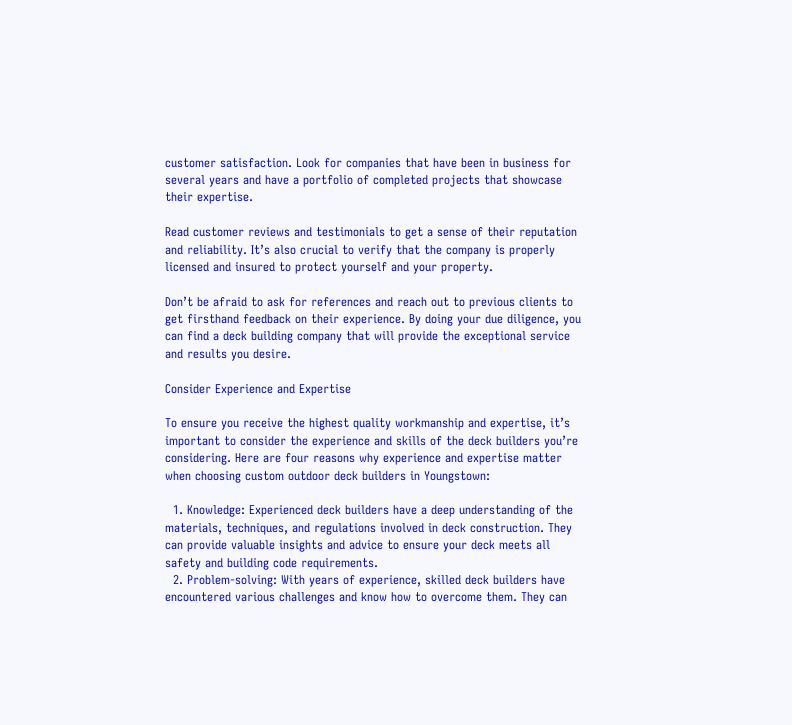customer satisfaction. Look for companies that have been in business for several years and have a portfolio of completed projects that showcase their expertise.

Read customer reviews and testimonials to get a sense of their reputation and reliability. It’s also crucial to verify that the company is properly licensed and insured to protect yourself and your property.

Don’t be afraid to ask for references and reach out to previous clients to get firsthand feedback on their experience. By doing your due diligence, you can find a deck building company that will provide the exceptional service and results you desire.

Consider Experience and Expertise

To ensure you receive the highest quality workmanship and expertise, it’s important to consider the experience and skills of the deck builders you’re considering. Here are four reasons why experience and expertise matter when choosing custom outdoor deck builders in Youngstown:

  1. Knowledge: Experienced deck builders have a deep understanding of the materials, techniques, and regulations involved in deck construction. They can provide valuable insights and advice to ensure your deck meets all safety and building code requirements.
  2. Problem-solving: With years of experience, skilled deck builders have encountered various challenges and know how to overcome them. They can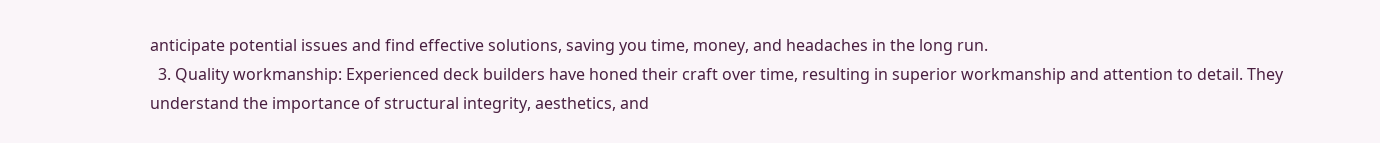anticipate potential issues and find effective solutions, saving you time, money, and headaches in the long run.
  3. Quality workmanship: Experienced deck builders have honed their craft over time, resulting in superior workmanship and attention to detail. They understand the importance of structural integrity, aesthetics, and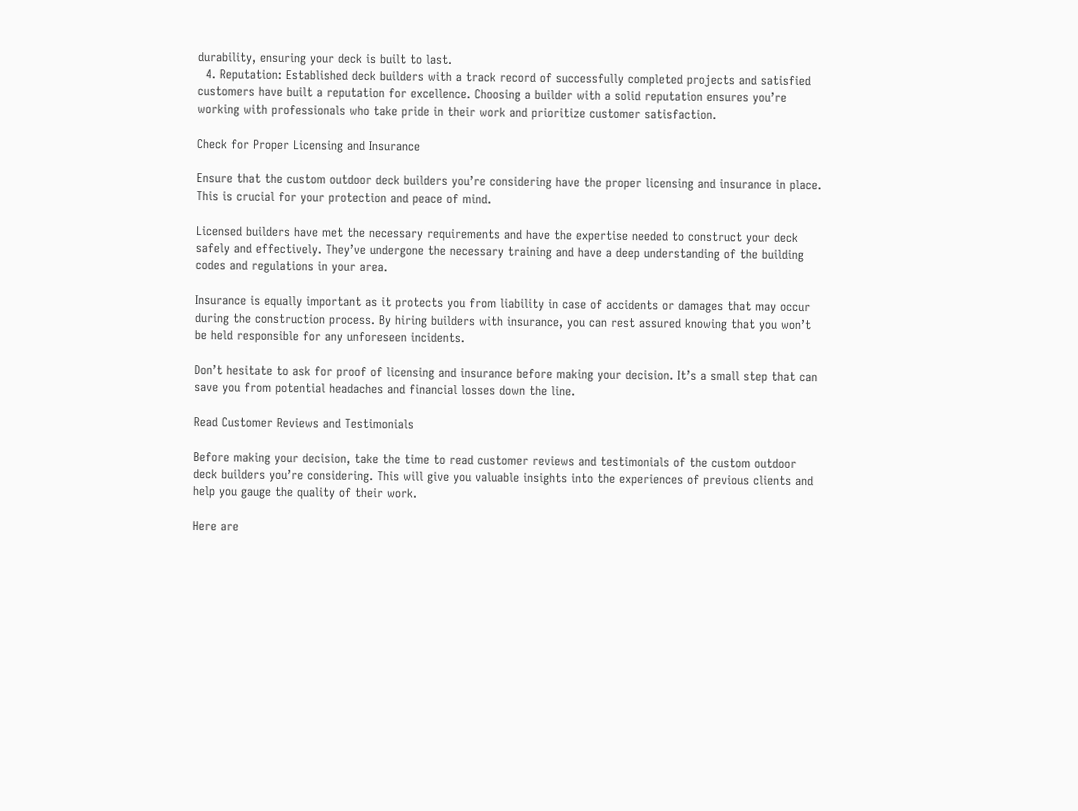durability, ensuring your deck is built to last.
  4. Reputation: Established deck builders with a track record of successfully completed projects and satisfied customers have built a reputation for excellence. Choosing a builder with a solid reputation ensures you’re working with professionals who take pride in their work and prioritize customer satisfaction.

Check for Proper Licensing and Insurance

Ensure that the custom outdoor deck builders you’re considering have the proper licensing and insurance in place. This is crucial for your protection and peace of mind.

Licensed builders have met the necessary requirements and have the expertise needed to construct your deck safely and effectively. They’ve undergone the necessary training and have a deep understanding of the building codes and regulations in your area.

Insurance is equally important as it protects you from liability in case of accidents or damages that may occur during the construction process. By hiring builders with insurance, you can rest assured knowing that you won’t be held responsible for any unforeseen incidents.

Don’t hesitate to ask for proof of licensing and insurance before making your decision. It’s a small step that can save you from potential headaches and financial losses down the line.

Read Customer Reviews and Testimonials

Before making your decision, take the time to read customer reviews and testimonials of the custom outdoor deck builders you’re considering. This will give you valuable insights into the experiences of previous clients and help you gauge the quality of their work.

Here are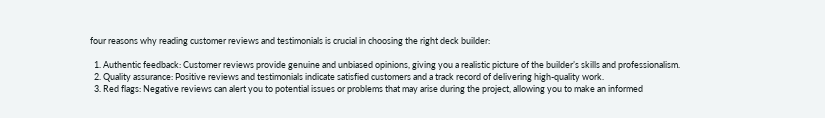four reasons why reading customer reviews and testimonials is crucial in choosing the right deck builder:

  1. Authentic feedback: Customer reviews provide genuine and unbiased opinions, giving you a realistic picture of the builder’s skills and professionalism.
  2. Quality assurance: Positive reviews and testimonials indicate satisfied customers and a track record of delivering high-quality work.
  3. Red flags: Negative reviews can alert you to potential issues or problems that may arise during the project, allowing you to make an informed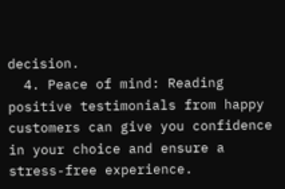decision.
  4. Peace of mind: Reading positive testimonials from happy customers can give you confidence in your choice and ensure a stress-free experience.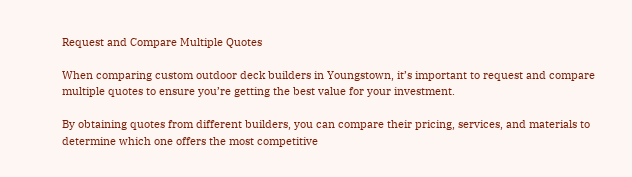Request and Compare Multiple Quotes

When comparing custom outdoor deck builders in Youngstown, it’s important to request and compare multiple quotes to ensure you’re getting the best value for your investment.

By obtaining quotes from different builders, you can compare their pricing, services, and materials to determine which one offers the most competitive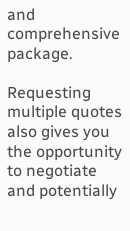and comprehensive package.

Requesting multiple quotes also gives you the opportunity to negotiate and potentially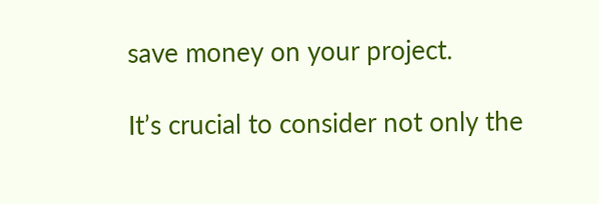save money on your project.

It’s crucial to consider not only the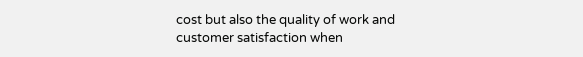cost but also the quality of work and customer satisfaction when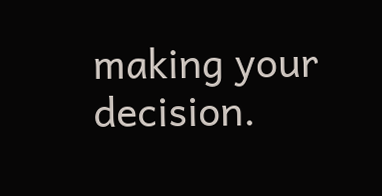making your decision.